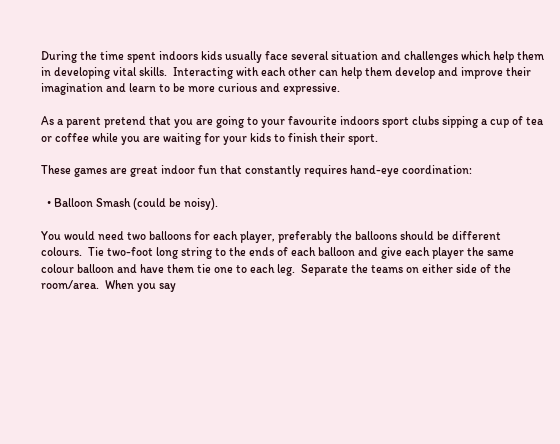During the time spent indoors kids usually face several situation and challenges which help them in developing vital skills.  Interacting with each other can help them develop and improve their imagination and learn to be more curious and expressive.

As a parent pretend that you are going to your favourite indoors sport clubs sipping a cup of tea or coffee while you are waiting for your kids to finish their sport.

These games are great indoor fun that constantly requires hand-eye coordination:

  • Balloon Smash (could be noisy).

You would need two balloons for each player, preferably the balloons should be different colours.  Tie two-foot long string to the ends of each balloon and give each player the same colour balloon and have them tie one to each leg.  Separate the teams on either side of the room/area.  When you say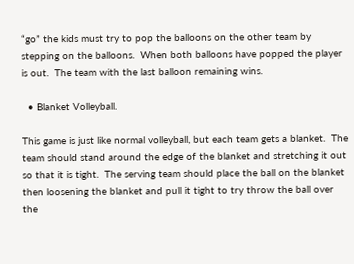“go” the kids must try to pop the balloons on the other team by stepping on the balloons.  When both balloons have popped the player is out.  The team with the last balloon remaining wins.

  • Blanket Volleyball.

This game is just like normal volleyball, but each team gets a blanket.  The team should stand around the edge of the blanket and stretching it out so that it is tight.  The serving team should place the ball on the blanket then loosening the blanket and pull it tight to try throw the ball over the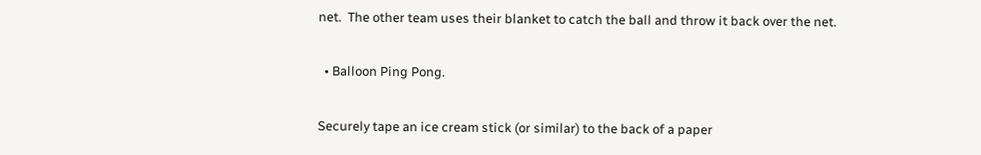net.  The other team uses their blanket to catch the ball and throw it back over the net.

  • Balloon Ping Pong.

Securely tape an ice cream stick (or similar) to the back of a paper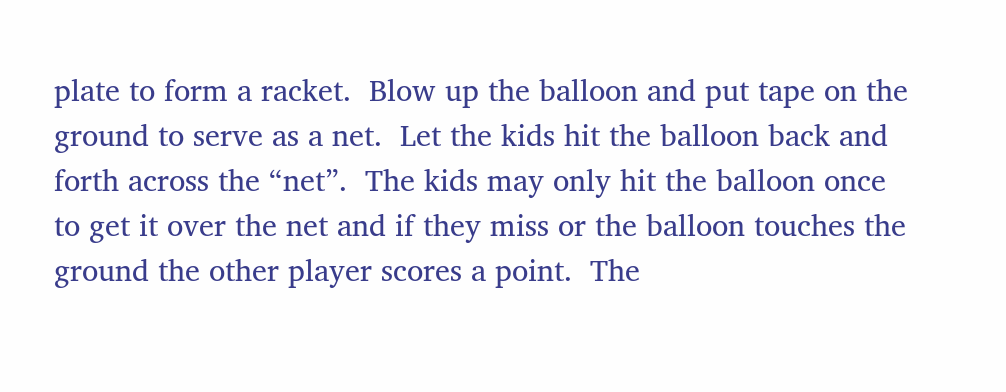plate to form a racket.  Blow up the balloon and put tape on the ground to serve as a net.  Let the kids hit the balloon back and forth across the “net”.  The kids may only hit the balloon once to get it over the net and if they miss or the balloon touches the ground the other player scores a point.  The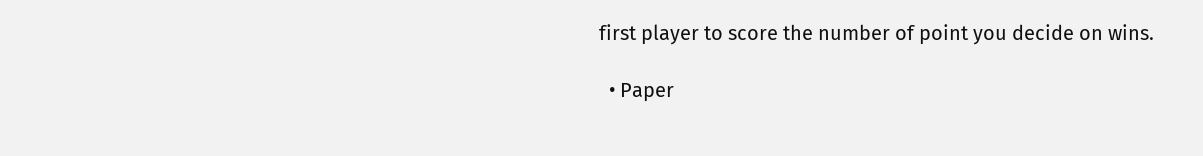first player to score the number of point you decide on wins.

  • Paper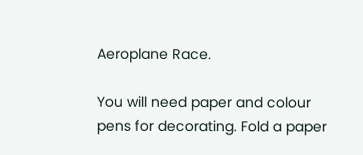Aeroplane Race.

You will need paper and colour pens for decorating. Fold a paper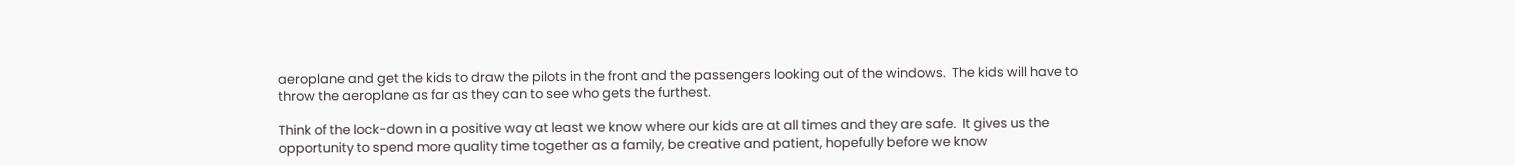aeroplane and get the kids to draw the pilots in the front and the passengers looking out of the windows.  The kids will have to throw the aeroplane as far as they can to see who gets the furthest.

Think of the lock-down in a positive way at least we know where our kids are at all times and they are safe.  It gives us the opportunity to spend more quality time together as a family, be creative and patient, hopefully before we know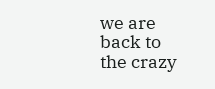we are back to the crazy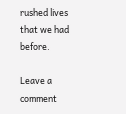rushed lives that we had before.

Leave a comment